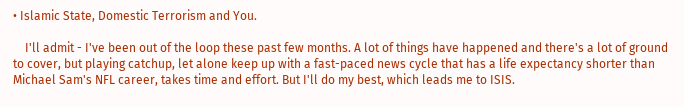• Islamic State, Domestic Terrorism and You.

    I'll admit - I've been out of the loop these past few months. A lot of things have happened and there's a lot of ground to cover, but playing catchup, let alone keep up with a fast-paced news cycle that has a life expectancy shorter than Michael Sam's NFL career, takes time and effort. But I'll do my best, which leads me to ISIS.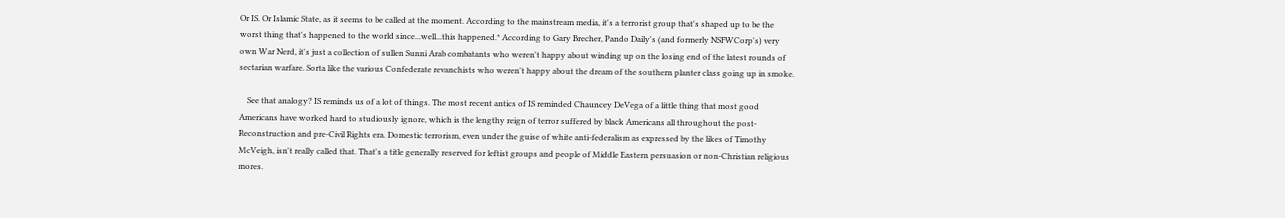Or IS. Or Islamic State, as it seems to be called at the moment. According to the mainstream media, it's a terrorist group that's shaped up to be the worst thing that's happened to the world since...well...this happened.* According to Gary Brecher, Pando Daily's (and formerly NSFWCorp's) very own War Nerd, it's just a collection of sullen Sunni Arab combatants who weren't happy about winding up on the losing end of the latest rounds of sectarian warfare. Sorta like the various Confederate revanchists who weren't happy about the dream of the southern planter class going up in smoke.

    See that analogy? IS reminds us of a lot of things. The most recent antics of IS reminded Chauncey DeVega of a little thing that most good Americans have worked hard to studiously ignore, which is the lengthy reign of terror suffered by black Americans all throughout the post-Reconstruction and pre-Civil Rights era. Domestic terrorism, even under the guise of white anti-federalism as expressed by the likes of Timothy McVeigh, isn't really called that. That's a title generally reserved for leftist groups and people of Middle Eastern persuasion or non-Christian religious mores.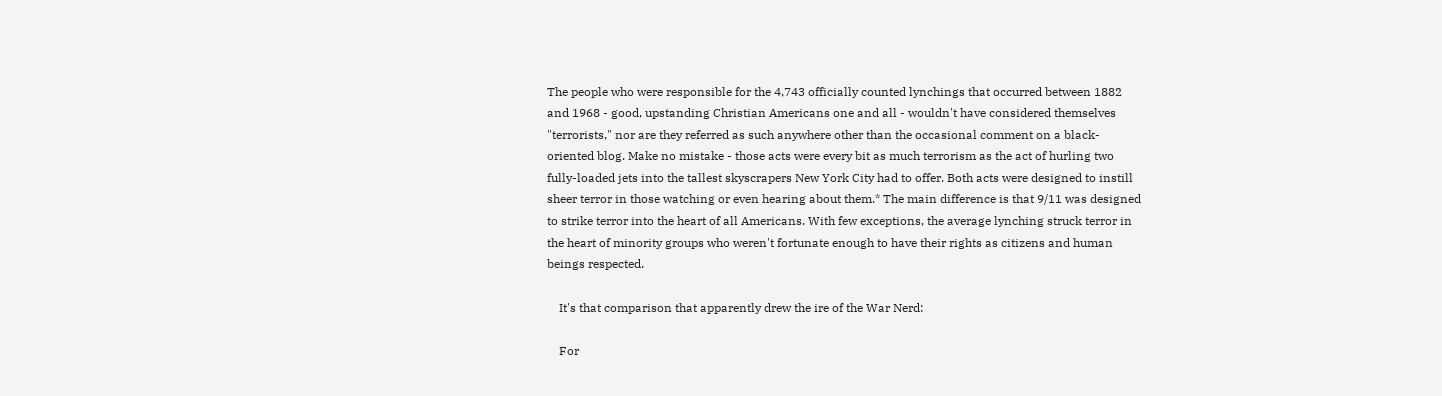The people who were responsible for the 4,743 officially counted lynchings that occurred between 1882 and 1968 - good, upstanding Christian Americans one and all - wouldn't have considered themselves "terrorists," nor are they referred as such anywhere other than the occasional comment on a black-oriented blog. Make no mistake - those acts were every bit as much terrorism as the act of hurling two fully-loaded jets into the tallest skyscrapers New York City had to offer. Both acts were designed to instill sheer terror in those watching or even hearing about them.* The main difference is that 9/11 was designed to strike terror into the heart of all Americans. With few exceptions, the average lynching struck terror in the heart of minority groups who weren't fortunate enough to have their rights as citizens and human beings respected.

    It's that comparison that apparently drew the ire of the War Nerd:

    For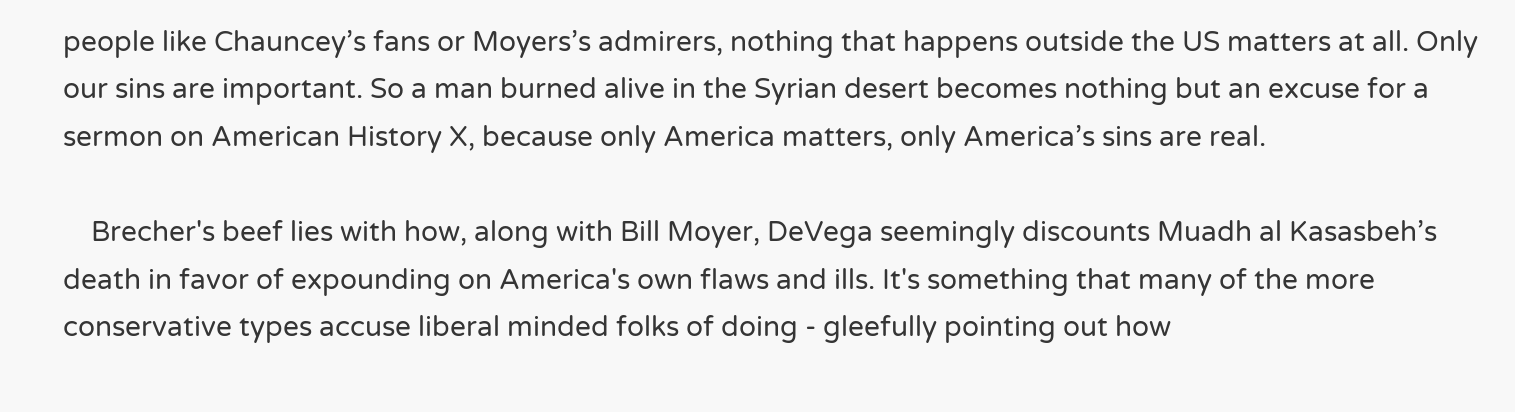people like Chauncey’s fans or Moyers’s admirers, nothing that happens outside the US matters at all. Only our sins are important. So a man burned alive in the Syrian desert becomes nothing but an excuse for a sermon on American History X, because only America matters, only America’s sins are real.

    Brecher's beef lies with how, along with Bill Moyer, DeVega seemingly discounts Muadh al Kasasbeh’s death in favor of expounding on America's own flaws and ills. It's something that many of the more conservative types accuse liberal minded folks of doing - gleefully pointing out how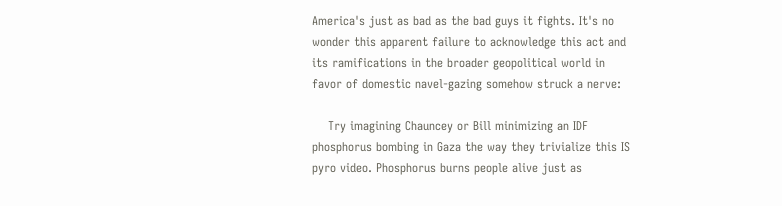America's just as bad as the bad guys it fights. It's no wonder this apparent failure to acknowledge this act and its ramifications in the broader geopolitical world in favor of domestic navel-gazing somehow struck a nerve:

    Try imagining Chauncey or Bill minimizing an IDF phosphorus bombing in Gaza the way they trivialize this IS pyro video. Phosphorus burns people alive just as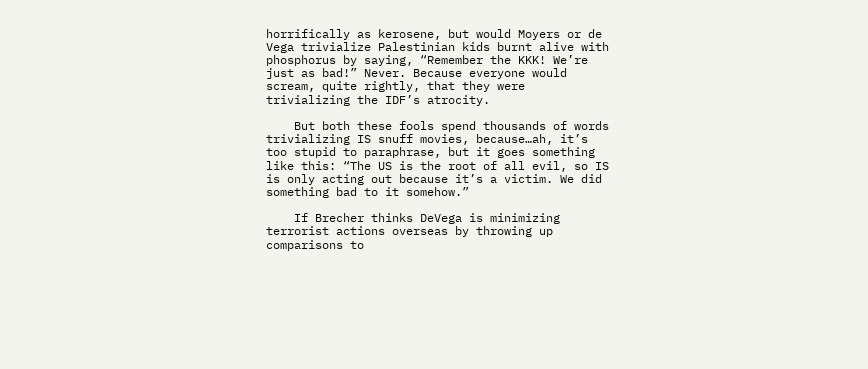horrifically as kerosene, but would Moyers or de Vega trivialize Palestinian kids burnt alive with phosphorus by saying, “Remember the KKK! We’re just as bad!” Never. Because everyone would scream, quite rightly, that they were trivializing the IDF’s atrocity.

    But both these fools spend thousands of words trivializing IS snuff movies, because…ah, it’s too stupid to paraphrase, but it goes something like this: “The US is the root of all evil, so IS is only acting out because it’s a victim. We did something bad to it somehow.”

    If Brecher thinks DeVega is minimizing terrorist actions overseas by throwing up comparisons to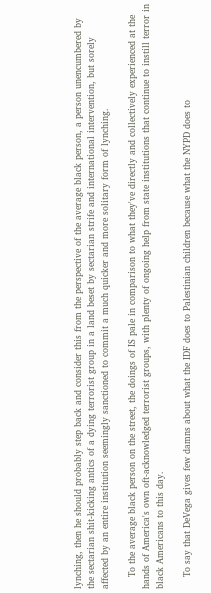lynching, then he should probably step back and consider this from the perspective of the average black person, a person unencumbered by the sectarian shit-kicking antics of a dying terrorist group in a land beset by sectarian strife and international intervention, but sorely affected by an entire institution seemingly sanctioned to commit a much quicker and more solitary form of lynching.

    To the average black person on the street, the doings of IS pale in comparison to what they've directly and collectively experienced at the hands of America's own oft-acknowledged terrorist groups, with plenty of ongoing help from state institutions that continue to instill terror in black Americans to this day.

    To say that DeVega gives few damns about what the IDF does to Palestinian children because what the NYPD does to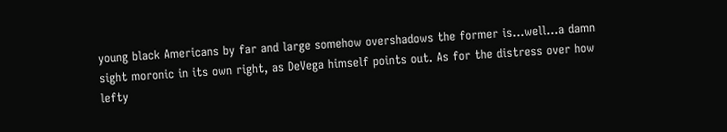young black Americans by far and large somehow overshadows the former is...well...a damn sight moronic in its own right, as DeVega himself points out. As for the distress over how lefty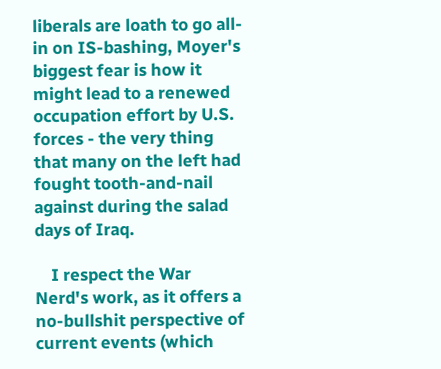liberals are loath to go all-in on IS-bashing, Moyer's biggest fear is how it might lead to a renewed occupation effort by U.S. forces - the very thing that many on the left had fought tooth-and-nail against during the salad days of Iraq.

    I respect the War Nerd's work, as it offers a no-bullshit perspective of current events (which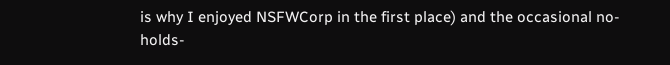is why I enjoyed NSFWCorp in the first place) and the occasional no-holds-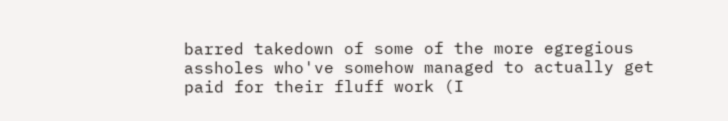barred takedown of some of the more egregious assholes who've somehow managed to actually get paid for their fluff work (I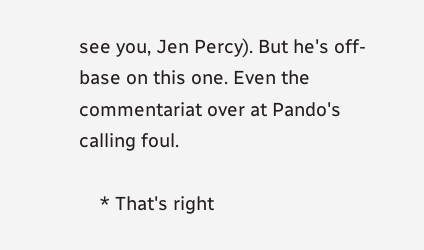see you, Jen Percy). But he's off-base on this one. Even the commentariat over at Pando's calling foul.

    * That's right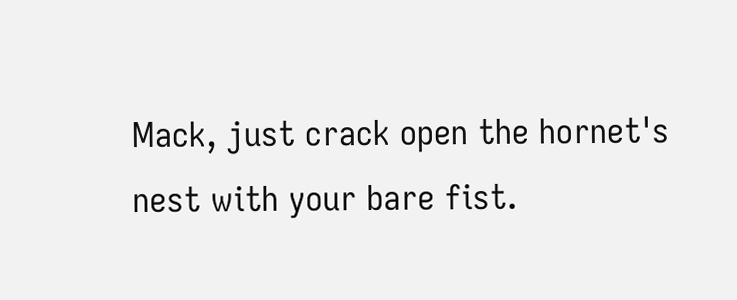Mack, just crack open the hornet's nest with your bare fist.